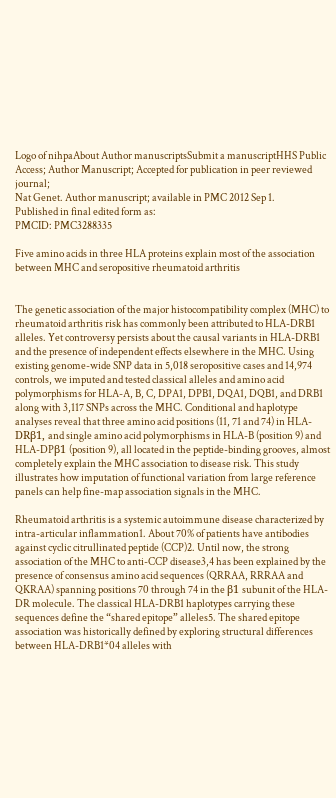Logo of nihpaAbout Author manuscriptsSubmit a manuscriptHHS Public Access; Author Manuscript; Accepted for publication in peer reviewed journal;
Nat Genet. Author manuscript; available in PMC 2012 Sep 1.
Published in final edited form as:
PMCID: PMC3288335

Five amino acids in three HLA proteins explain most of the association between MHC and seropositive rheumatoid arthritis


The genetic association of the major histocompatibility complex (MHC) to rheumatoid arthritis risk has commonly been attributed to HLA-DRB1 alleles. Yet controversy persists about the causal variants in HLA-DRB1 and the presence of independent effects elsewhere in the MHC. Using existing genome-wide SNP data in 5,018 seropositive cases and 14,974 controls, we imputed and tested classical alleles and amino acid polymorphisms for HLA-A, B, C, DPA1, DPB1, DQA1, DQB1, and DRB1 along with 3,117 SNPs across the MHC. Conditional and haplotype analyses reveal that three amino acid positions (11, 71 and 74) in HLA-DRβ1, and single amino acid polymorphisms in HLA-B (position 9) and HLA-DPβ1 (position 9), all located in the peptide-binding grooves, almost completely explain the MHC association to disease risk. This study illustrates how imputation of functional variation from large reference panels can help fine-map association signals in the MHC.

Rheumatoid arthritis is a systemic autoimmune disease characterized by intra-articular inflammation1. About 70% of patients have antibodies against cyclic citrullinated peptide (CCP)2. Until now, the strong association of the MHC to anti-CCP disease3,4 has been explained by the presence of consensus amino acid sequences (QRRAA, RRRAA and QKRAA) spanning positions 70 through 74 in the β1 subunit of the HLA-DR molecule. The classical HLA-DRB1 haplotypes carrying these sequences define the “shared epitope” alleles5. The shared epitope association was historically defined by exploring structural differences between HLA-DRB1*04 alleles with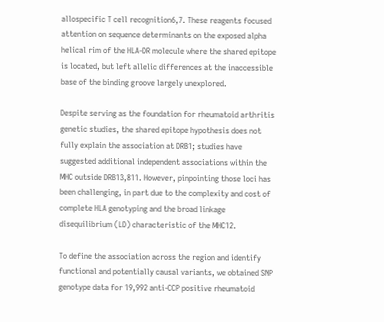allospecific T cell recognition6,7. These reagents focused attention on sequence determinants on the exposed alpha helical rim of the HLA-DR molecule where the shared epitope is located, but left allelic differences at the inaccessible base of the binding groove largely unexplored.

Despite serving as the foundation for rheumatoid arthritis genetic studies, the shared epitope hypothesis does not fully explain the association at DRB1; studies have suggested additional independent associations within the MHC outside DRB13,811. However, pinpointing those loci has been challenging, in part due to the complexity and cost of complete HLA genotyping and the broad linkage disequilibrium (LD) characteristic of the MHC12.

To define the association across the region and identify functional and potentially causal variants, we obtained SNP genotype data for 19,992 anti-CCP positive rheumatoid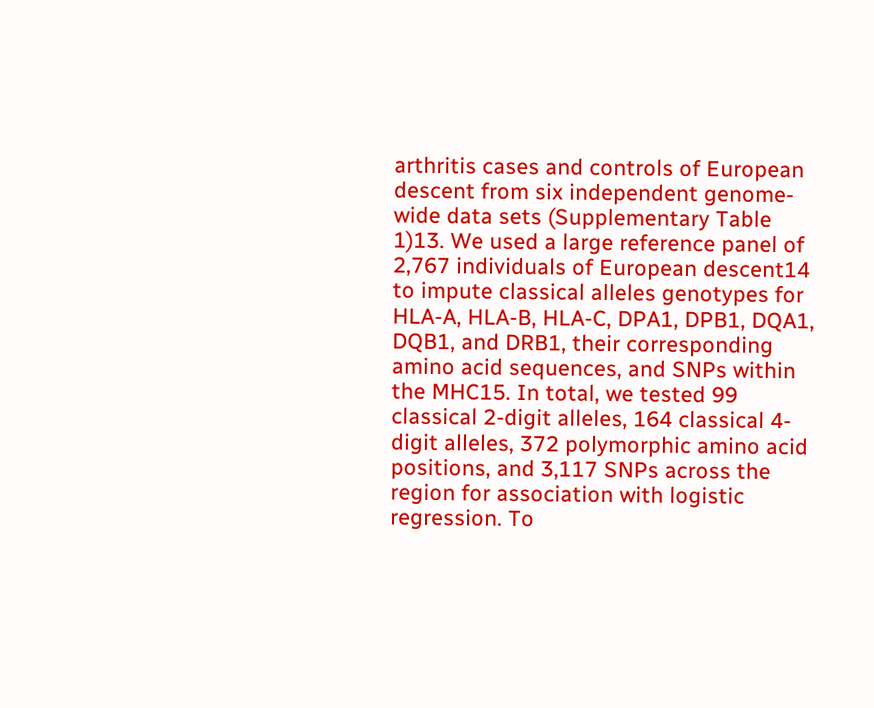arthritis cases and controls of European descent from six independent genome-wide data sets (Supplementary Table 1)13. We used a large reference panel of 2,767 individuals of European descent14 to impute classical alleles genotypes for HLA-A, HLA-B, HLA-C, DPA1, DPB1, DQA1, DQB1, and DRB1, their corresponding amino acid sequences, and SNPs within the MHC15. In total, we tested 99 classical 2-digit alleles, 164 classical 4-digit alleles, 372 polymorphic amino acid positions, and 3,117 SNPs across the region for association with logistic regression. To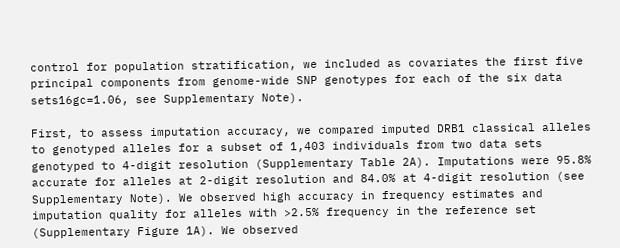control for population stratification, we included as covariates the first five principal components from genome-wide SNP genotypes for each of the six data sets16gc=1.06, see Supplementary Note).

First, to assess imputation accuracy, we compared imputed DRB1 classical alleles to genotyped alleles for a subset of 1,403 individuals from two data sets genotyped to 4-digit resolution (Supplementary Table 2A). Imputations were 95.8% accurate for alleles at 2-digit resolution and 84.0% at 4-digit resolution (see Supplementary Note). We observed high accuracy in frequency estimates and imputation quality for alleles with >2.5% frequency in the reference set (Supplementary Figure 1A). We observed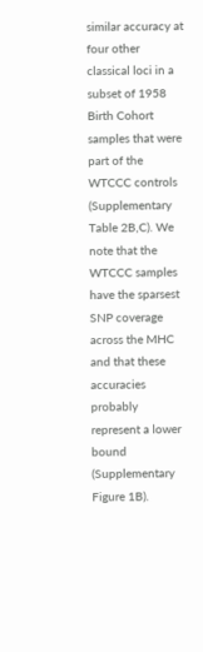similar accuracy at four other classical loci in a subset of 1958 Birth Cohort samples that were part of the WTCCC controls (Supplementary Table 2B,C). We note that the WTCCC samples have the sparsest SNP coverage across the MHC and that these accuracies probably represent a lower bound (Supplementary Figure 1B).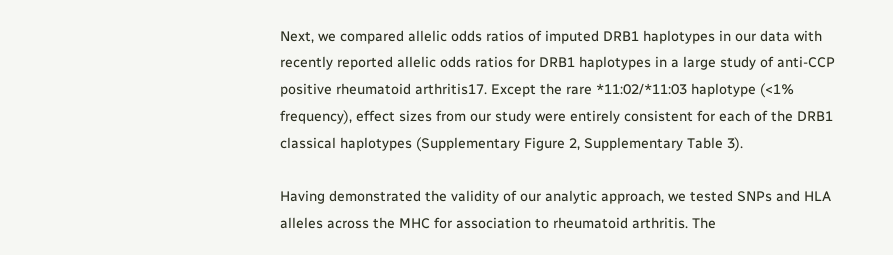Next, we compared allelic odds ratios of imputed DRB1 haplotypes in our data with recently reported allelic odds ratios for DRB1 haplotypes in a large study of anti-CCP positive rheumatoid arthritis17. Except the rare *11:02/*11:03 haplotype (<1% frequency), effect sizes from our study were entirely consistent for each of the DRB1 classical haplotypes (Supplementary Figure 2, Supplementary Table 3).

Having demonstrated the validity of our analytic approach, we tested SNPs and HLA alleles across the MHC for association to rheumatoid arthritis. The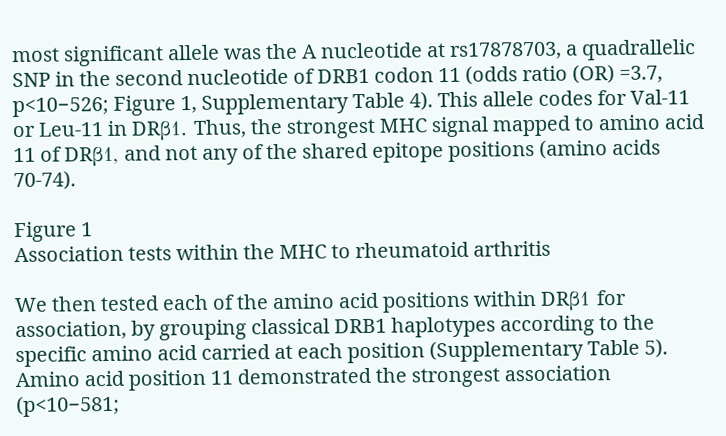most significant allele was the A nucleotide at rs17878703, a quadrallelic SNP in the second nucleotide of DRB1 codon 11 (odds ratio (OR) =3.7, p<10−526; Figure 1, Supplementary Table 4). This allele codes for Val-11 or Leu-11 in DRβ1. Thus, the strongest MHC signal mapped to amino acid 11 of DRβ1, and not any of the shared epitope positions (amino acids 70-74).

Figure 1
Association tests within the MHC to rheumatoid arthritis

We then tested each of the amino acid positions within DRβ1 for association, by grouping classical DRB1 haplotypes according to the specific amino acid carried at each position (Supplementary Table 5). Amino acid position 11 demonstrated the strongest association (p<10−581;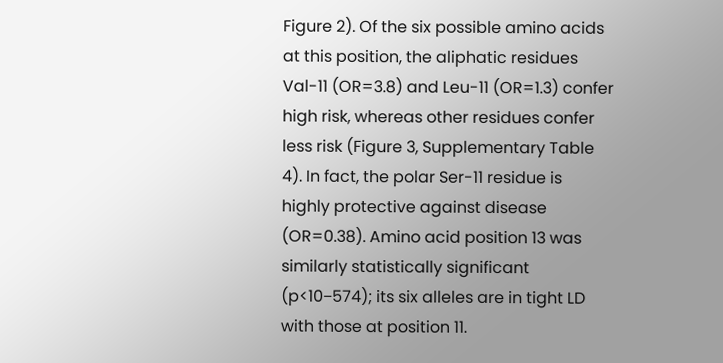Figure 2). Of the six possible amino acids at this position, the aliphatic residues Val-11 (OR=3.8) and Leu-11 (OR=1.3) confer high risk, whereas other residues confer less risk (Figure 3, Supplementary Table 4). In fact, the polar Ser-11 residue is highly protective against disease (OR=0.38). Amino acid position 13 was similarly statistically significant (p<10−574); its six alleles are in tight LD with those at position 11.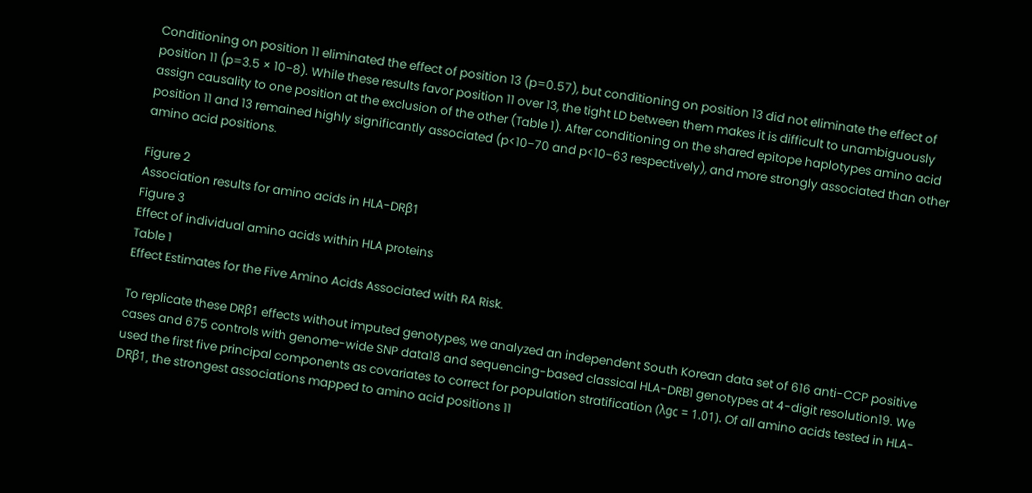Conditioning on position 11 eliminated the effect of position 13 (p=0.57), but conditioning on position 13 did not eliminate the effect of position 11 (p=3.5 × 10−8). While these results favor position 11 over 13, the tight LD between them makes it is difficult to unambiguously assign causality to one position at the exclusion of the other (Table 1). After conditioning on the shared epitope haplotypes amino acid position 11 and 13 remained highly significantly associated (p<10−70 and p<10−63 respectively), and more strongly associated than other amino acid positions.

Figure 2
Association results for amino acids in HLA-DRβ1
Figure 3
Effect of individual amino acids within HLA proteins
Table 1
Effect Estimates for the Five Amino Acids Associated with RA Risk.

To replicate these DRβ1 effects without imputed genotypes, we analyzed an independent South Korean data set of 616 anti-CCP positive cases and 675 controls with genome-wide SNP data18 and sequencing-based classical HLA-DRB1 genotypes at 4-digit resolution19. We used the first five principal components as covariates to correct for population stratification (λgc = 1.01). Of all amino acids tested in HLA-DRβ1, the strongest associations mapped to amino acid positions 11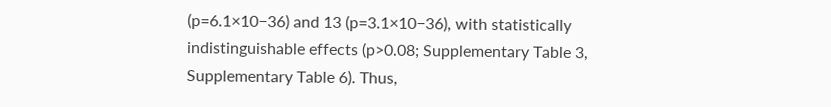(p=6.1×10−36) and 13 (p=3.1×10−36), with statistically indistinguishable effects (p>0.08; Supplementary Table 3, Supplementary Table 6). Thus,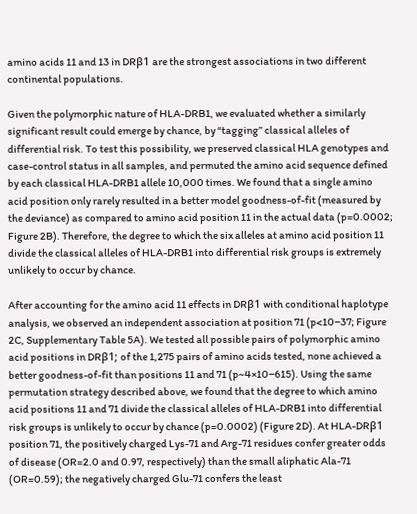amino acids 11 and 13 in DRβ1 are the strongest associations in two different continental populations.

Given the polymorphic nature of HLA-DRB1, we evaluated whether a similarly significant result could emerge by chance, by “tagging” classical alleles of differential risk. To test this possibility, we preserved classical HLA genotypes and case-control status in all samples, and permuted the amino acid sequence defined by each classical HLA-DRB1 allele 10,000 times. We found that a single amino acid position only rarely resulted in a better model goodness-of-fit (measured by the deviance) as compared to amino acid position 11 in the actual data (p=0.0002; Figure 2B). Therefore, the degree to which the six alleles at amino acid position 11 divide the classical alleles of HLA-DRB1 into differential risk groups is extremely unlikely to occur by chance.

After accounting for the amino acid 11 effects in DRβ1 with conditional haplotype analysis, we observed an independent association at position 71 (p<10−37; Figure 2C, Supplementary Table 5A). We tested all possible pairs of polymorphic amino acid positions in DRβ1; of the 1,275 pairs of amino acids tested, none achieved a better goodness-of-fit than positions 11 and 71 (p~4×10−615). Using the same permutation strategy described above, we found that the degree to which amino acid positions 11 and 71 divide the classical alleles of HLA-DRB1 into differential risk groups is unlikely to occur by chance (p=0.0002) (Figure 2D). At HLA-DRβ1 position 71, the positively charged Lys-71 and Arg-71 residues confer greater odds of disease (OR=2.0 and 0.97, respectively) than the small aliphatic Ala-71 (OR=0.59); the negatively charged Glu-71 confers the least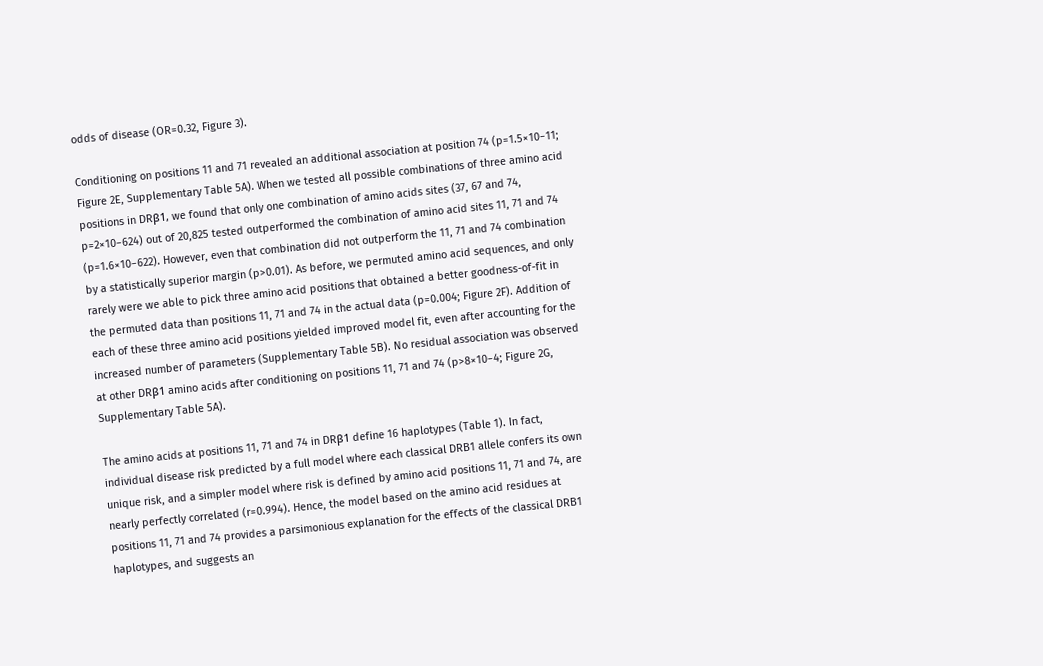odds of disease (OR=0.32, Figure 3).

Conditioning on positions 11 and 71 revealed an additional association at position 74 (p=1.5×10−11; Figure 2E, Supplementary Table 5A). When we tested all possible combinations of three amino acid positions in DRβ1, we found that only one combination of amino acids sites (37, 67 and 74, p=2×10−624) out of 20,825 tested outperformed the combination of amino acid sites 11, 71 and 74 (p=1.6×10−622). However, even that combination did not outperform the 11, 71 and 74 combination by a statistically superior margin (p>0.01). As before, we permuted amino acid sequences, and only rarely were we able to pick three amino acid positions that obtained a better goodness-of-fit in the permuted data than positions 11, 71 and 74 in the actual data (p=0.004; Figure 2F). Addition of each of these three amino acid positions yielded improved model fit, even after accounting for the increased number of parameters (Supplementary Table 5B). No residual association was observed at other DRβ1 amino acids after conditioning on positions 11, 71 and 74 (p>8×10−4; Figure 2G, Supplementary Table 5A).

The amino acids at positions 11, 71 and 74 in DRβ1 define 16 haplotypes (Table 1). In fact, individual disease risk predicted by a full model where each classical DRB1 allele confers its own unique risk, and a simpler model where risk is defined by amino acid positions 11, 71 and 74, are nearly perfectly correlated (r=0.994). Hence, the model based on the amino acid residues at positions 11, 71 and 74 provides a parsimonious explanation for the effects of the classical DRB1 haplotypes, and suggests an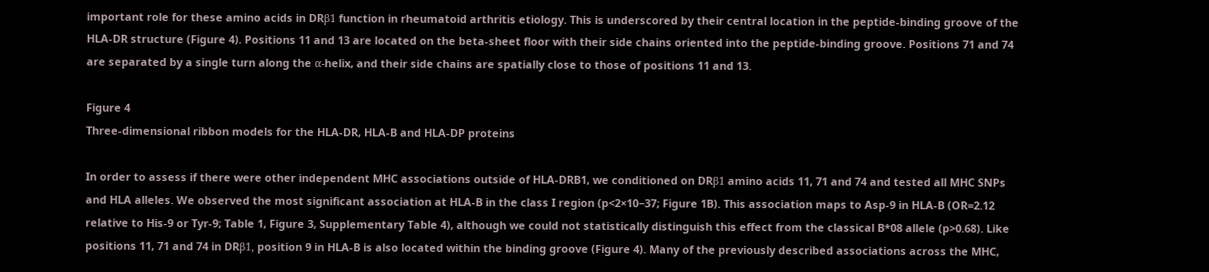important role for these amino acids in DRβ1 function in rheumatoid arthritis etiology. This is underscored by their central location in the peptide-binding groove of the HLA-DR structure (Figure 4). Positions 11 and 13 are located on the beta-sheet floor with their side chains oriented into the peptide-binding groove. Positions 71 and 74 are separated by a single turn along the α-helix, and their side chains are spatially close to those of positions 11 and 13.

Figure 4
Three-dimensional ribbon models for the HLA-DR, HLA-B and HLA-DP proteins

In order to assess if there were other independent MHC associations outside of HLA-DRB1, we conditioned on DRβ1 amino acids 11, 71 and 74 and tested all MHC SNPs and HLA alleles. We observed the most significant association at HLA-B in the class I region (p<2×10−37; Figure 1B). This association maps to Asp-9 in HLA-B (OR=2.12 relative to His-9 or Tyr-9; Table 1, Figure 3, Supplementary Table 4), although we could not statistically distinguish this effect from the classical B*08 allele (p>0.68). Like positions 11, 71 and 74 in DRβ1, position 9 in HLA-B is also located within the binding groove (Figure 4). Many of the previously described associations across the MHC,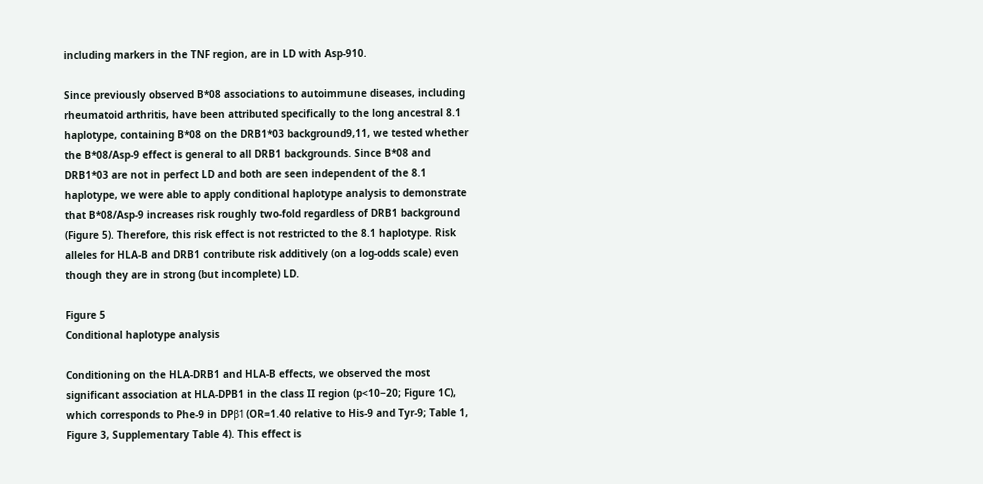including markers in the TNF region, are in LD with Asp-910.

Since previously observed B*08 associations to autoimmune diseases, including rheumatoid arthritis, have been attributed specifically to the long ancestral 8.1 haplotype, containing B*08 on the DRB1*03 background9,11, we tested whether the B*08/Asp-9 effect is general to all DRB1 backgrounds. Since B*08 and DRB1*03 are not in perfect LD and both are seen independent of the 8.1 haplotype, we were able to apply conditional haplotype analysis to demonstrate that B*08/Asp-9 increases risk roughly two-fold regardless of DRB1 background (Figure 5). Therefore, this risk effect is not restricted to the 8.1 haplotype. Risk alleles for HLA-B and DRB1 contribute risk additively (on a log-odds scale) even though they are in strong (but incomplete) LD.

Figure 5
Conditional haplotype analysis

Conditioning on the HLA-DRB1 and HLA-B effects, we observed the most significant association at HLA-DPB1 in the class II region (p<10−20; Figure 1C), which corresponds to Phe-9 in DPβ1 (OR=1.40 relative to His-9 and Tyr-9; Table 1, Figure 3, Supplementary Table 4). This effect is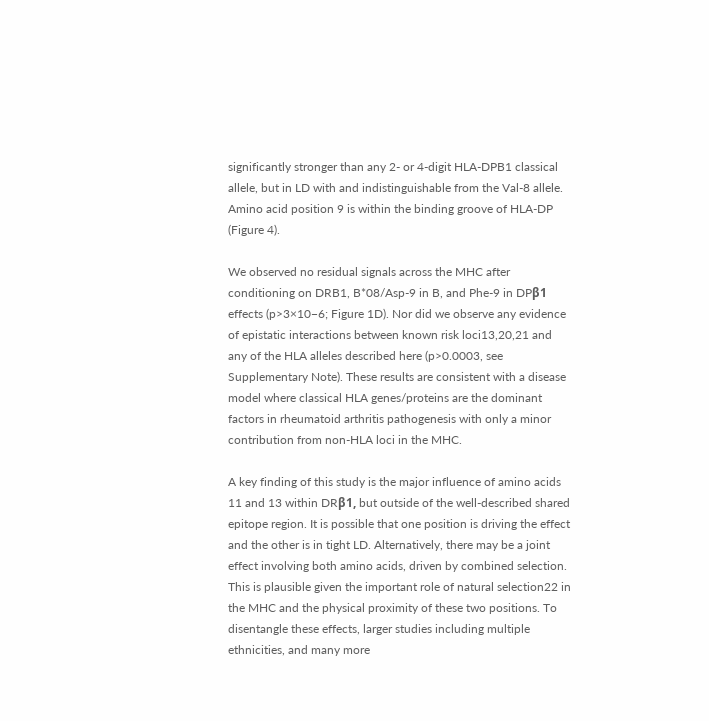significantly stronger than any 2- or 4-digit HLA-DPB1 classical allele, but in LD with and indistinguishable from the Val-8 allele. Amino acid position 9 is within the binding groove of HLA-DP (Figure 4).

We observed no residual signals across the MHC after conditioning on DRB1, B*08/Asp-9 in B, and Phe-9 in DPβ1 effects (p>3×10−6; Figure 1D). Nor did we observe any evidence of epistatic interactions between known risk loci13,20,21 and any of the HLA alleles described here (p>0.0003, see Supplementary Note). These results are consistent with a disease model where classical HLA genes/proteins are the dominant factors in rheumatoid arthritis pathogenesis with only a minor contribution from non-HLA loci in the MHC.

A key finding of this study is the major influence of amino acids 11 and 13 within DRβ1, but outside of the well-described shared epitope region. It is possible that one position is driving the effect and the other is in tight LD. Alternatively, there may be a joint effect involving both amino acids, driven by combined selection. This is plausible given the important role of natural selection22 in the MHC and the physical proximity of these two positions. To disentangle these effects, larger studies including multiple ethnicities, and many more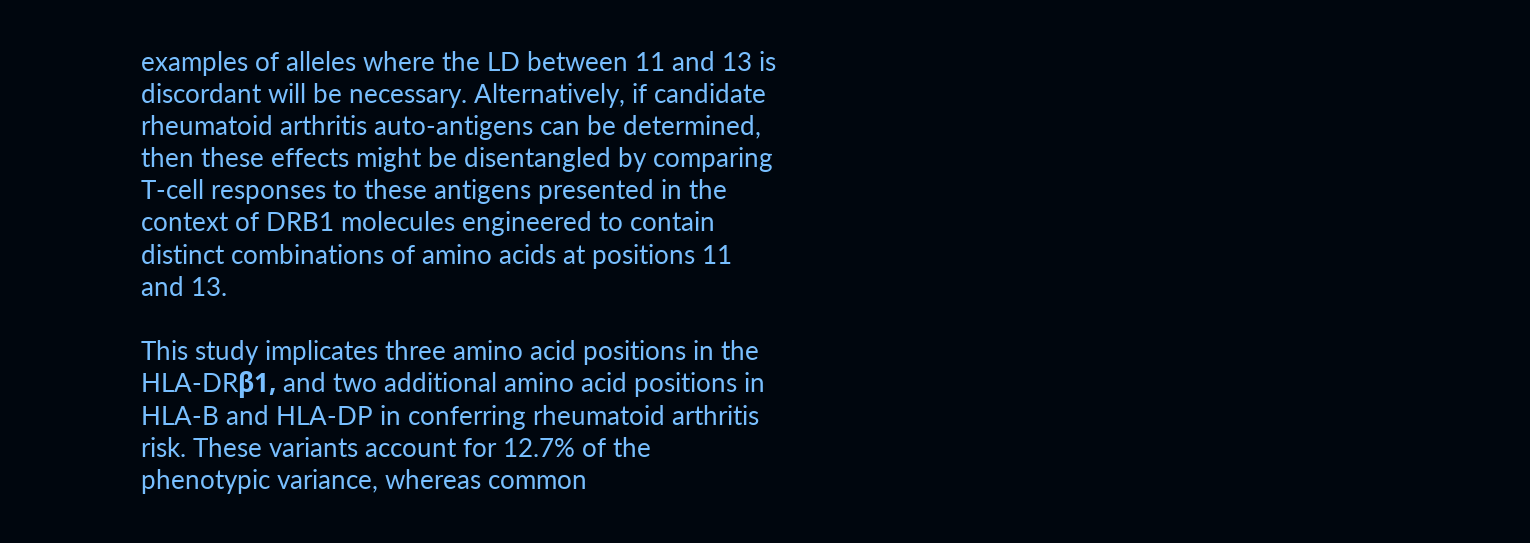examples of alleles where the LD between 11 and 13 is discordant will be necessary. Alternatively, if candidate rheumatoid arthritis auto-antigens can be determined, then these effects might be disentangled by comparing T-cell responses to these antigens presented in the context of DRB1 molecules engineered to contain distinct combinations of amino acids at positions 11 and 13.

This study implicates three amino acid positions in the HLA-DRβ1, and two additional amino acid positions in HLA-B and HLA-DP in conferring rheumatoid arthritis risk. These variants account for 12.7% of the phenotypic variance, whereas common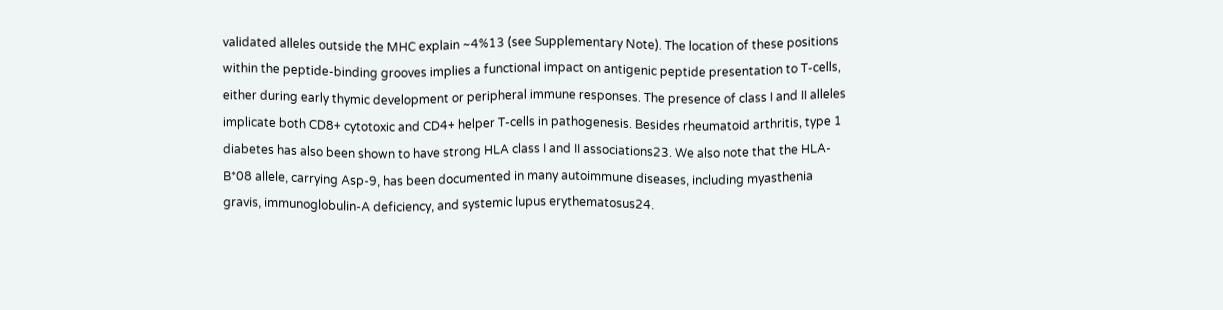validated alleles outside the MHC explain ~4%13 (see Supplementary Note). The location of these positions within the peptide-binding grooves implies a functional impact on antigenic peptide presentation to T-cells, either during early thymic development or peripheral immune responses. The presence of class I and II alleles implicate both CD8+ cytotoxic and CD4+ helper T-cells in pathogenesis. Besides rheumatoid arthritis, type 1 diabetes has also been shown to have strong HLA class I and II associations23. We also note that the HLA-B*08 allele, carrying Asp-9, has been documented in many autoimmune diseases, including myasthenia gravis, immunoglobulin-A deficiency, and systemic lupus erythematosus24.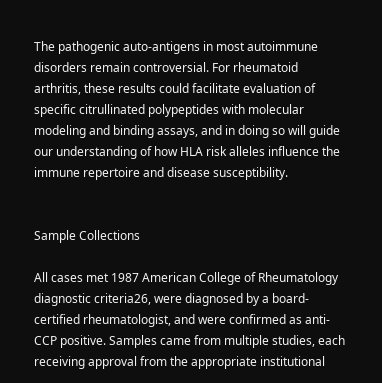The pathogenic auto-antigens in most autoimmune disorders remain controversial. For rheumatoid arthritis, these results could facilitate evaluation of specific citrullinated polypeptides with molecular modeling and binding assays, and in doing so will guide our understanding of how HLA risk alleles influence the immune repertoire and disease susceptibility.


Sample Collections

All cases met 1987 American College of Rheumatology diagnostic criteria26, were diagnosed by a board-certified rheumatologist, and were confirmed as anti-CCP positive. Samples came from multiple studies, each receiving approval from the appropriate institutional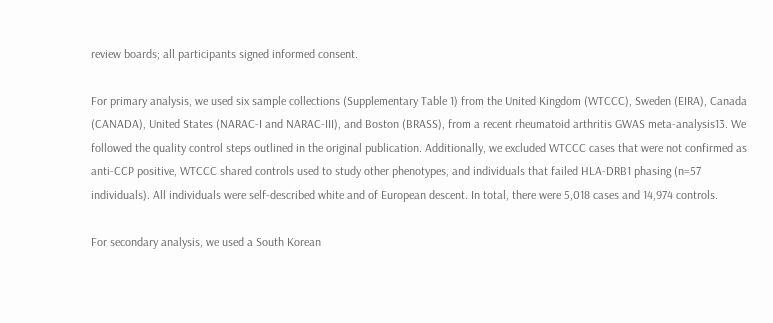review boards; all participants signed informed consent.

For primary analysis, we used six sample collections (Supplementary Table 1) from the United Kingdom (WTCCC), Sweden (EIRA), Canada (CANADA), United States (NARAC-I and NARAC-III), and Boston (BRASS), from a recent rheumatoid arthritis GWAS meta-analysis13. We followed the quality control steps outlined in the original publication. Additionally, we excluded WTCCC cases that were not confirmed as anti-CCP positive, WTCCC shared controls used to study other phenotypes, and individuals that failed HLA-DRB1 phasing (n=57 individuals). All individuals were self-described white and of European descent. In total, there were 5,018 cases and 14,974 controls.

For secondary analysis, we used a South Korean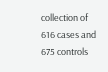collection of 616 cases and 675 controls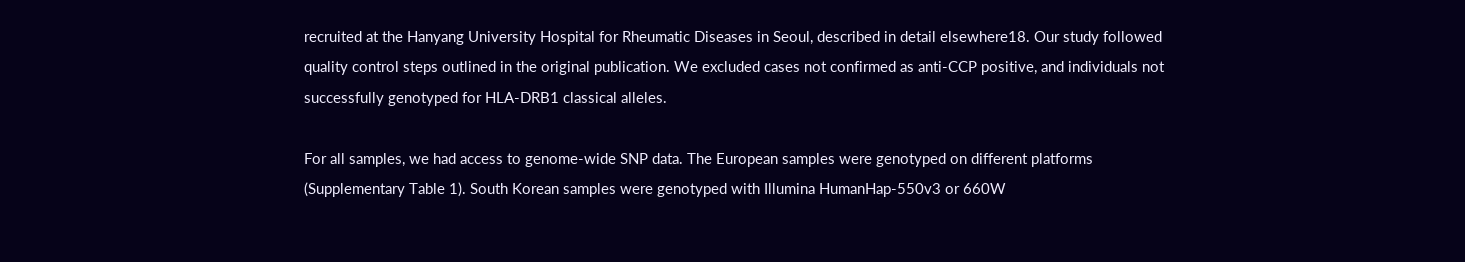recruited at the Hanyang University Hospital for Rheumatic Diseases in Seoul, described in detail elsewhere18. Our study followed quality control steps outlined in the original publication. We excluded cases not confirmed as anti-CCP positive, and individuals not successfully genotyped for HLA-DRB1 classical alleles.

For all samples, we had access to genome-wide SNP data. The European samples were genotyped on different platforms (Supplementary Table 1). South Korean samples were genotyped with Illumina HumanHap-550v3 or 660W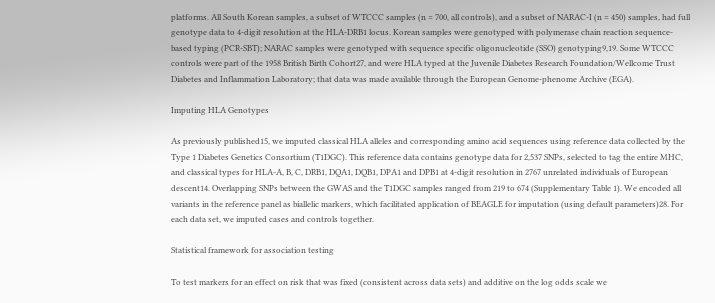platforms. All South Korean samples, a subset of WTCCC samples (n = 700, all controls), and a subset of NARAC-I (n = 450) samples, had full genotype data to 4-digit resolution at the HLA-DRB1 locus. Korean samples were genotyped with polymerase chain reaction sequence-based typing (PCR-SBT); NARAC samples were genotyped with sequence specific oligonucleotide (SSO) genotyping9,19. Some WTCCC controls were part of the 1958 British Birth Cohort27, and were HLA typed at the Juvenile Diabetes Research Foundation/Wellcome Trust Diabetes and Inflammation Laboratory; that data was made available through the European Genome-phenome Archive (EGA).

Imputing HLA Genotypes

As previously published15, we imputed classical HLA alleles and corresponding amino acid sequences using reference data collected by the Type 1 Diabetes Genetics Consortium (T1DGC). This reference data contains genotype data for 2,537 SNPs, selected to tag the entire MHC, and classical types for HLA-A, B, C, DRB1, DQA1, DQB1, DPA1 and DPB1 at 4-digit resolution in 2767 unrelated individuals of European descent14. Overlapping SNPs between the GWAS and the T1DGC samples ranged from 219 to 674 (Supplementary Table 1). We encoded all variants in the reference panel as biallelic markers, which facilitated application of BEAGLE for imputation (using default parameters)28. For each data set, we imputed cases and controls together.

Statistical framework for association testing

To test markers for an effect on risk that was fixed (consistent across data sets) and additive on the log odds scale we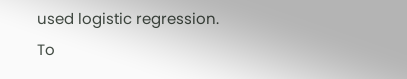used logistic regression. To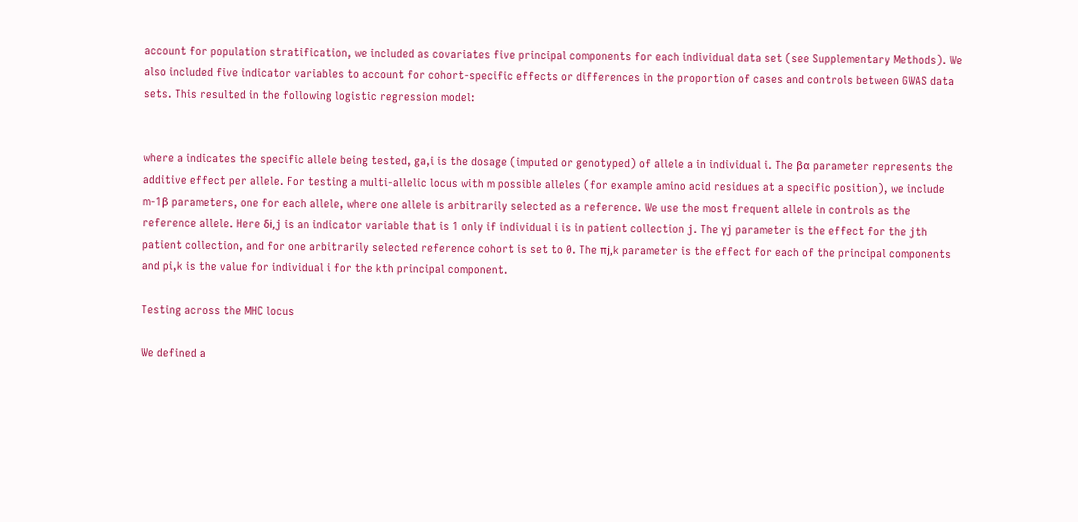account for population stratification, we included as covariates five principal components for each individual data set (see Supplementary Methods). We also included five indicator variables to account for cohort-specific effects or differences in the proportion of cases and controls between GWAS data sets. This resulted in the following logistic regression model:


where a indicates the specific allele being tested, ga,i is the dosage (imputed or genotyped) of allele a in individual i. The βα parameter represents the additive effect per allele. For testing a multi-allelic locus with m possible alleles (for example amino acid residues at a specific position), we include m-1β parameters, one for each allele, where one allele is arbitrarily selected as a reference. We use the most frequent allele in controls as the reference allele. Here δi,j is an indicator variable that is 1 only if individual i is in patient collection j. The γj parameter is the effect for the jth patient collection, and for one arbitrarily selected reference cohort is set to 0. The πj,k parameter is the effect for each of the principal components and pi,k is the value for individual i for the kth principal component.

Testing across the MHC locus

We defined a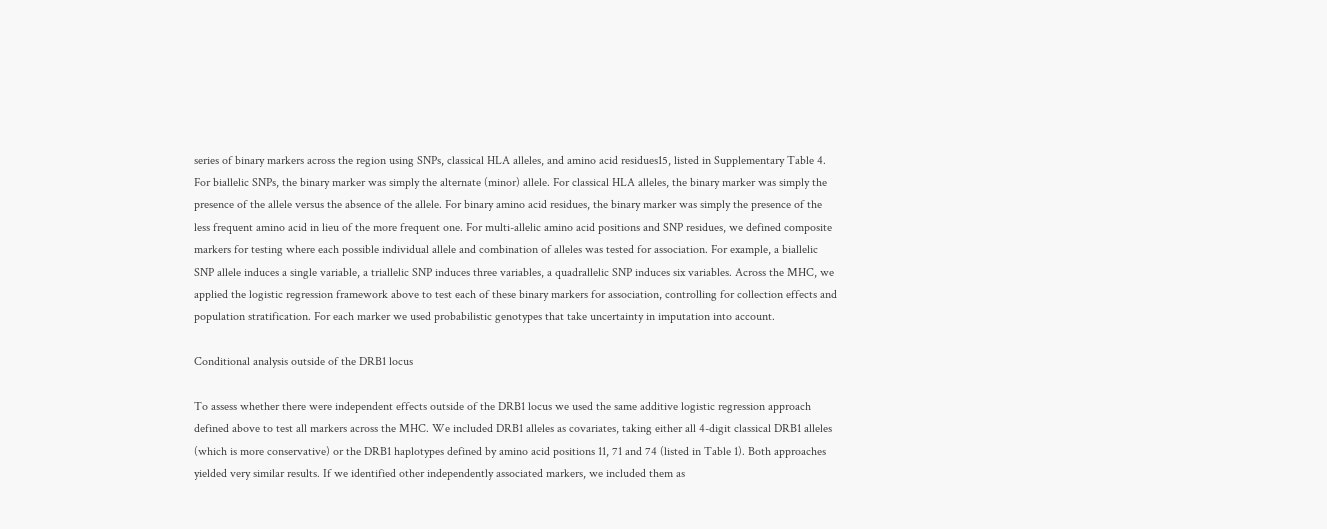series of binary markers across the region using SNPs, classical HLA alleles, and amino acid residues15, listed in Supplementary Table 4. For biallelic SNPs, the binary marker was simply the alternate (minor) allele. For classical HLA alleles, the binary marker was simply the presence of the allele versus the absence of the allele. For binary amino acid residues, the binary marker was simply the presence of the less frequent amino acid in lieu of the more frequent one. For multi-allelic amino acid positions and SNP residues, we defined composite markers for testing where each possible individual allele and combination of alleles was tested for association. For example, a biallelic SNP allele induces a single variable, a triallelic SNP induces three variables, a quadrallelic SNP induces six variables. Across the MHC, we applied the logistic regression framework above to test each of these binary markers for association, controlling for collection effects and population stratification. For each marker we used probabilistic genotypes that take uncertainty in imputation into account.

Conditional analysis outside of the DRB1 locus

To assess whether there were independent effects outside of the DRB1 locus we used the same additive logistic regression approach defined above to test all markers across the MHC. We included DRB1 alleles as covariates, taking either all 4-digit classical DRB1 alleles (which is more conservative) or the DRB1 haplotypes defined by amino acid positions 11, 71 and 74 (listed in Table 1). Both approaches yielded very similar results. If we identified other independently associated markers, we included them as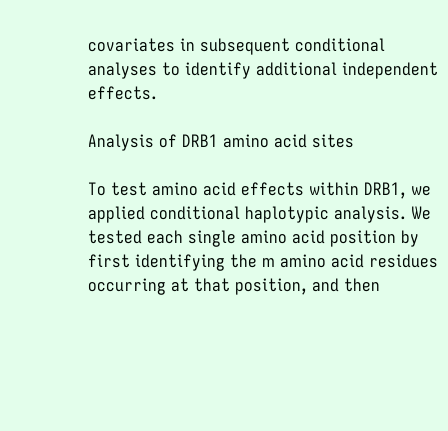covariates in subsequent conditional analyses to identify additional independent effects.

Analysis of DRB1 amino acid sites

To test amino acid effects within DRB1, we applied conditional haplotypic analysis. We tested each single amino acid position by first identifying the m amino acid residues occurring at that position, and then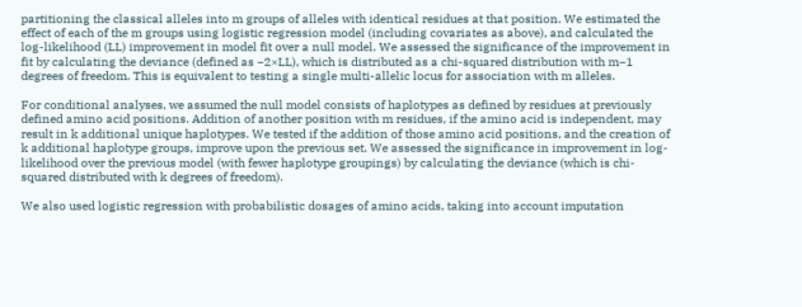partitioning the classical alleles into m groups of alleles with identical residues at that position. We estimated the effect of each of the m groups using logistic regression model (including covariates as above), and calculated the log-likelihood (LL) improvement in model fit over a null model. We assessed the significance of the improvement in fit by calculating the deviance (defined as −2×LL), which is distributed as a chi-squared distribution with m−1 degrees of freedom. This is equivalent to testing a single multi-allelic locus for association with m alleles.

For conditional analyses, we assumed the null model consists of haplotypes as defined by residues at previously defined amino acid positions. Addition of another position with m residues, if the amino acid is independent, may result in k additional unique haplotypes. We tested if the addition of those amino acid positions, and the creation of k additional haplotype groups, improve upon the previous set. We assessed the significance in improvement in log-likelihood over the previous model (with fewer haplotype groupings) by calculating the deviance (which is chi-squared distributed with k degrees of freedom).

We also used logistic regression with probabilistic dosages of amino acids, taking into account imputation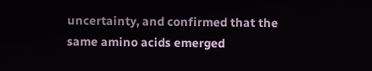uncertainty, and confirmed that the same amino acids emerged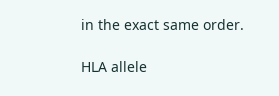in the exact same order.

HLA allele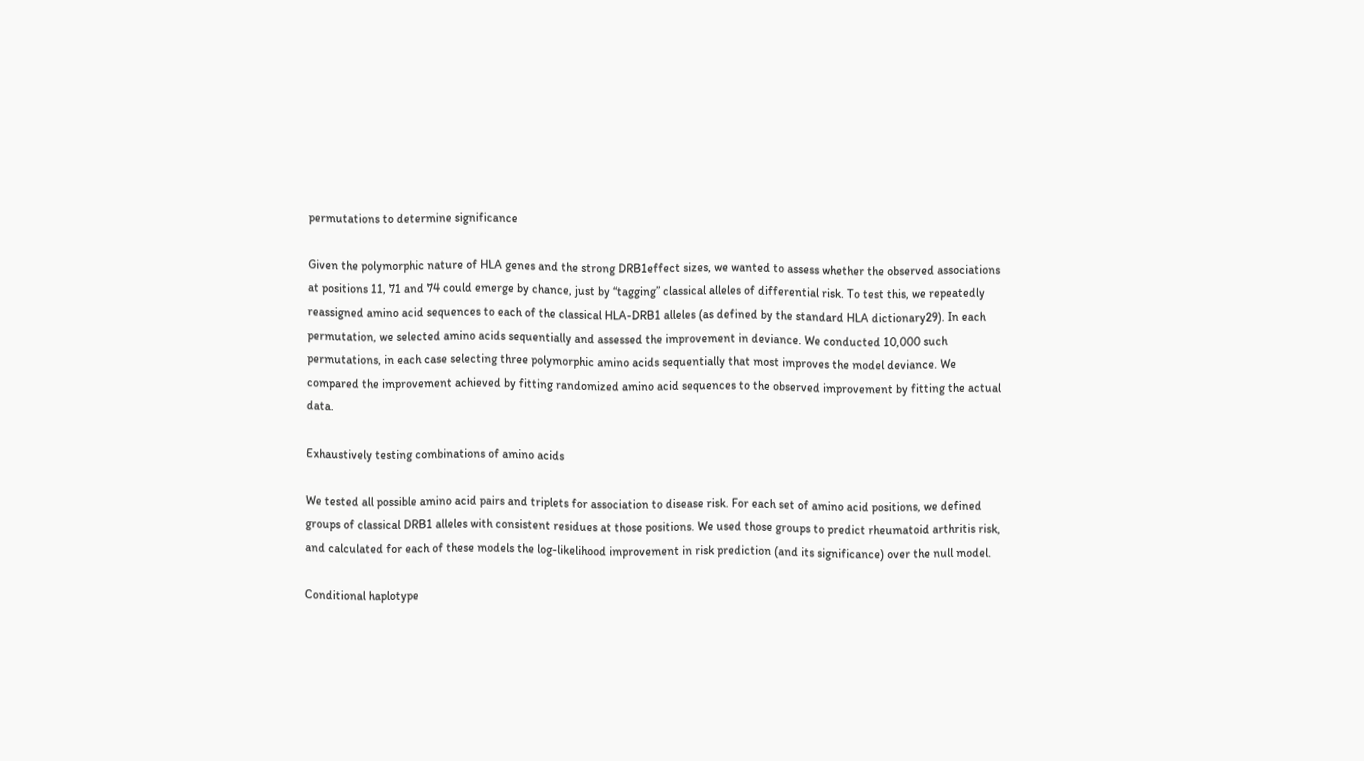permutations to determine significance

Given the polymorphic nature of HLA genes and the strong DRB1effect sizes, we wanted to assess whether the observed associations at positions 11, 71 and 74 could emerge by chance, just by “tagging” classical alleles of differential risk. To test this, we repeatedly reassigned amino acid sequences to each of the classical HLA-DRB1 alleles (as defined by the standard HLA dictionary29). In each permutation, we selected amino acids sequentially and assessed the improvement in deviance. We conducted 10,000 such permutations, in each case selecting three polymorphic amino acids sequentially that most improves the model deviance. We compared the improvement achieved by fitting randomized amino acid sequences to the observed improvement by fitting the actual data.

Exhaustively testing combinations of amino acids

We tested all possible amino acid pairs and triplets for association to disease risk. For each set of amino acid positions, we defined groups of classical DRB1 alleles with consistent residues at those positions. We used those groups to predict rheumatoid arthritis risk, and calculated for each of these models the log-likelihood improvement in risk prediction (and its significance) over the null model.

Conditional haplotype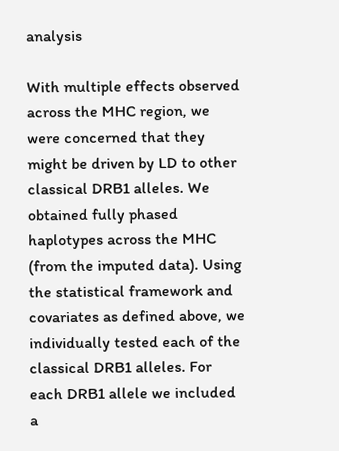analysis

With multiple effects observed across the MHC region, we were concerned that they might be driven by LD to other classical DRB1 alleles. We obtained fully phased haplotypes across the MHC (from the imputed data). Using the statistical framework and covariates as defined above, we individually tested each of the classical DRB1 alleles. For each DRB1 allele we included a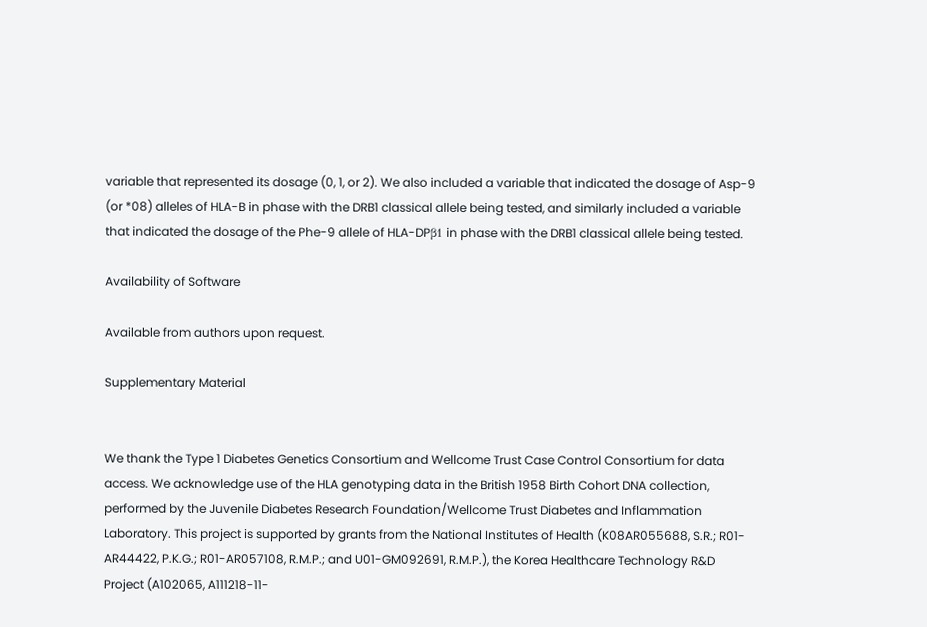variable that represented its dosage (0, 1, or 2). We also included a variable that indicated the dosage of Asp-9 (or *08) alleles of HLA-B in phase with the DRB1 classical allele being tested, and similarly included a variable that indicated the dosage of the Phe-9 allele of HLA-DPβ1 in phase with the DRB1 classical allele being tested.

Availability of Software

Available from authors upon request.

Supplementary Material


We thank the Type 1 Diabetes Genetics Consortium and Wellcome Trust Case Control Consortium for data access. We acknowledge use of the HLA genotyping data in the British 1958 Birth Cohort DNA collection, performed by the Juvenile Diabetes Research Foundation/Wellcome Trust Diabetes and Inflammation Laboratory. This project is supported by grants from the National Institutes of Health (K08AR055688, S.R.; R01-AR44422, P.K.G.; R01-AR057108, R.M.P.; and U01-GM092691, R.M.P.), the Korea Healthcare Technology R&D Project (A102065, A111218-11-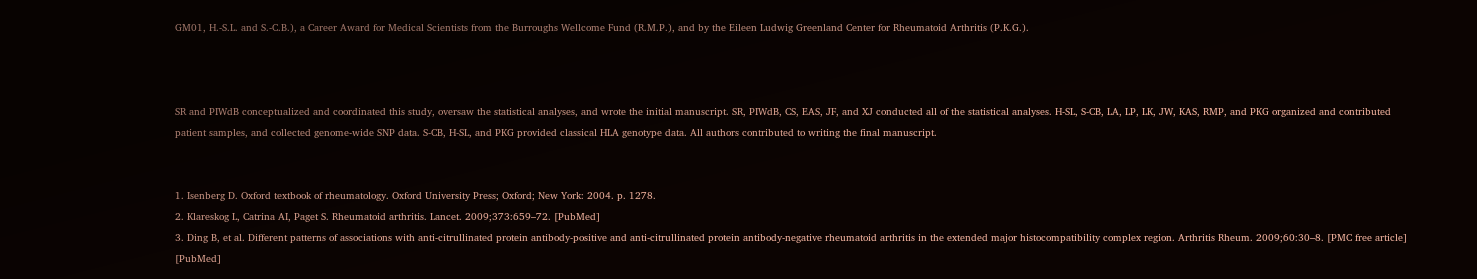GM01, H.-S.L. and S.-C.B.), a Career Award for Medical Scientists from the Burroughs Wellcome Fund (R.M.P.), and by the Eileen Ludwig Greenland Center for Rheumatoid Arthritis (P.K.G.).



SR and PIWdB conceptualized and coordinated this study, oversaw the statistical analyses, and wrote the initial manuscript. SR, PIWdB, CS, EAS, JF, and XJ conducted all of the statistical analyses. H-SL, S-CB, LA, LP, LK, JW, KAS, RMP, and PKG organized and contributed patient samples, and collected genome-wide SNP data. S-CB, H-SL, and PKG provided classical HLA genotype data. All authors contributed to writing the final manuscript.


1. Isenberg D. Oxford textbook of rheumatology. Oxford University Press; Oxford; New York: 2004. p. 1278.
2. Klareskog L, Catrina AI, Paget S. Rheumatoid arthritis. Lancet. 2009;373:659–72. [PubMed]
3. Ding B, et al. Different patterns of associations with anti-citrullinated protein antibody-positive and anti-citrullinated protein antibody-negative rheumatoid arthritis in the extended major histocompatibility complex region. Arthritis Rheum. 2009;60:30–8. [PMC free article] [PubMed]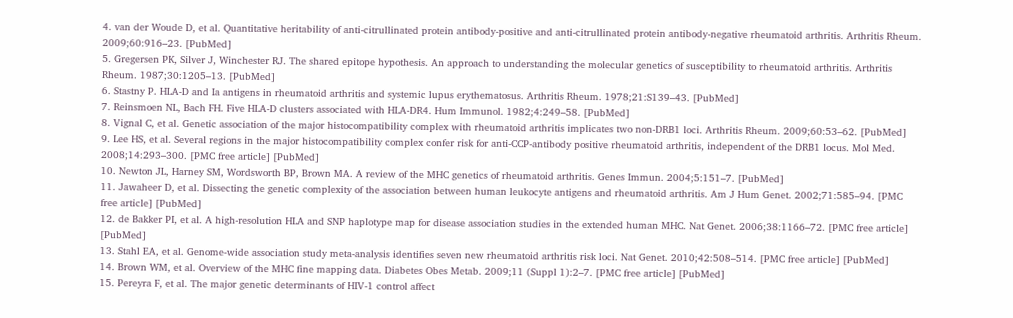4. van der Woude D, et al. Quantitative heritability of anti-citrullinated protein antibody-positive and anti-citrullinated protein antibody-negative rheumatoid arthritis. Arthritis Rheum. 2009;60:916–23. [PubMed]
5. Gregersen PK, Silver J, Winchester RJ. The shared epitope hypothesis. An approach to understanding the molecular genetics of susceptibility to rheumatoid arthritis. Arthritis Rheum. 1987;30:1205–13. [PubMed]
6. Stastny P. HLA-D and Ia antigens in rheumatoid arthritis and systemic lupus erythematosus. Arthritis Rheum. 1978;21:S139–43. [PubMed]
7. Reinsmoen NL, Bach FH. Five HLA-D clusters associated with HLA-DR4. Hum Immunol. 1982;4:249–58. [PubMed]
8. Vignal C, et al. Genetic association of the major histocompatibility complex with rheumatoid arthritis implicates two non-DRB1 loci. Arthritis Rheum. 2009;60:53–62. [PubMed]
9. Lee HS, et al. Several regions in the major histocompatibility complex confer risk for anti-CCP-antibody positive rheumatoid arthritis, independent of the DRB1 locus. Mol Med. 2008;14:293–300. [PMC free article] [PubMed]
10. Newton JL, Harney SM, Wordsworth BP, Brown MA. A review of the MHC genetics of rheumatoid arthritis. Genes Immun. 2004;5:151–7. [PubMed]
11. Jawaheer D, et al. Dissecting the genetic complexity of the association between human leukocyte antigens and rheumatoid arthritis. Am J Hum Genet. 2002;71:585–94. [PMC free article] [PubMed]
12. de Bakker PI, et al. A high-resolution HLA and SNP haplotype map for disease association studies in the extended human MHC. Nat Genet. 2006;38:1166–72. [PMC free article] [PubMed]
13. Stahl EA, et al. Genome-wide association study meta-analysis identifies seven new rheumatoid arthritis risk loci. Nat Genet. 2010;42:508–514. [PMC free article] [PubMed]
14. Brown WM, et al. Overview of the MHC fine mapping data. Diabetes Obes Metab. 2009;11 (Suppl 1):2–7. [PMC free article] [PubMed]
15. Pereyra F, et al. The major genetic determinants of HIV-1 control affect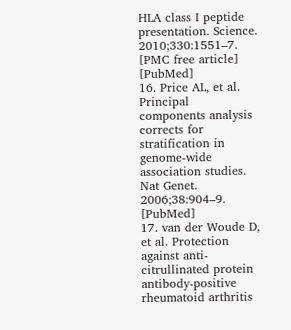HLA class I peptide presentation. Science. 2010;330:1551–7. [PMC free article] [PubMed]
16. Price AL, et al. Principal components analysis corrects for stratification in genome-wide association studies. Nat Genet. 2006;38:904–9. [PubMed]
17. van der Woude D, et al. Protection against anti-citrullinated protein antibody-positive rheumatoid arthritis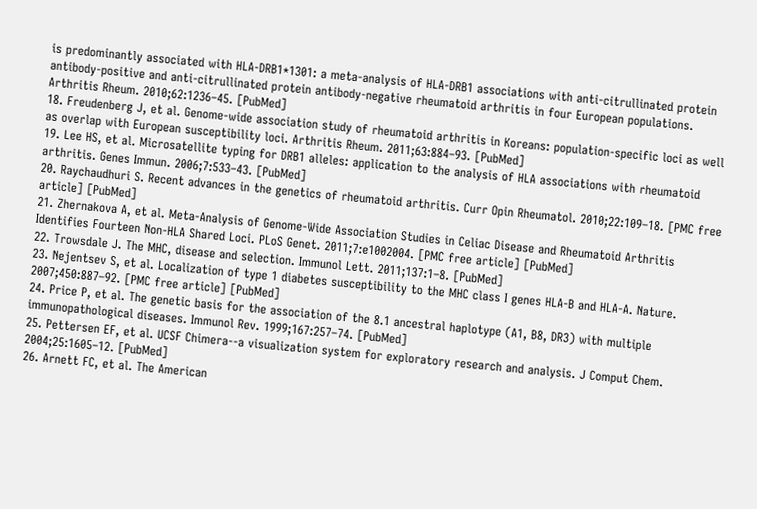is predominantly associated with HLA-DRB1*1301: a meta-analysis of HLA-DRB1 associations with anti-citrullinated protein antibody-positive and anti-citrullinated protein antibody-negative rheumatoid arthritis in four European populations. Arthritis Rheum. 2010;62:1236–45. [PubMed]
18. Freudenberg J, et al. Genome-wide association study of rheumatoid arthritis in Koreans: population-specific loci as well as overlap with European susceptibility loci. Arthritis Rheum. 2011;63:884–93. [PubMed]
19. Lee HS, et al. Microsatellite typing for DRB1 alleles: application to the analysis of HLA associations with rheumatoid arthritis. Genes Immun. 2006;7:533–43. [PubMed]
20. Raychaudhuri S. Recent advances in the genetics of rheumatoid arthritis. Curr Opin Rheumatol. 2010;22:109–18. [PMC free article] [PubMed]
21. Zhernakova A, et al. Meta-Analysis of Genome-Wide Association Studies in Celiac Disease and Rheumatoid Arthritis Identifies Fourteen Non-HLA Shared Loci. PLoS Genet. 2011;7:e1002004. [PMC free article] [PubMed]
22. Trowsdale J. The MHC, disease and selection. Immunol Lett. 2011;137:1–8. [PubMed]
23. Nejentsev S, et al. Localization of type 1 diabetes susceptibility to the MHC class I genes HLA-B and HLA-A. Nature. 2007;450:887–92. [PMC free article] [PubMed]
24. Price P, et al. The genetic basis for the association of the 8.1 ancestral haplotype (A1, B8, DR3) with multiple immunopathological diseases. Immunol Rev. 1999;167:257–74. [PubMed]
25. Pettersen EF, et al. UCSF Chimera--a visualization system for exploratory research and analysis. J Comput Chem. 2004;25:1605–12. [PubMed]
26. Arnett FC, et al. The American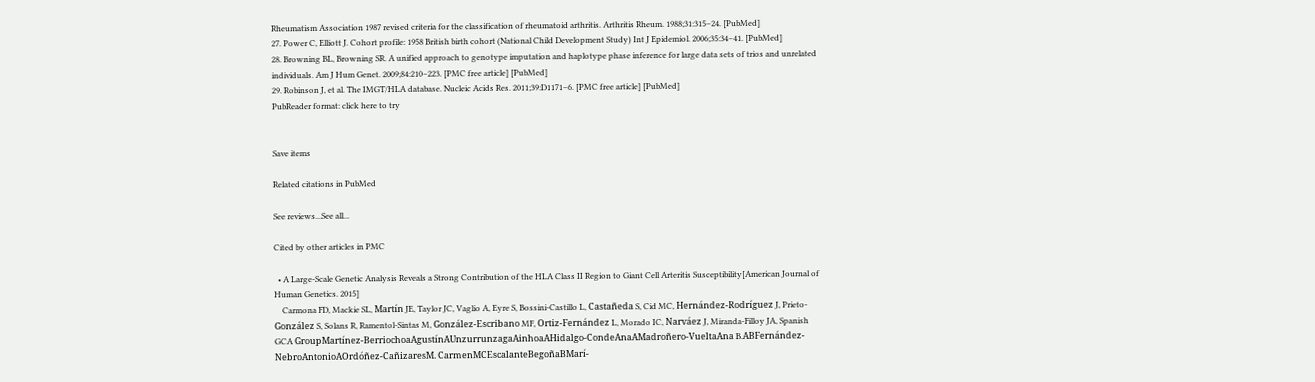Rheumatism Association 1987 revised criteria for the classification of rheumatoid arthritis. Arthritis Rheum. 1988;31:315–24. [PubMed]
27. Power C, Elliott J. Cohort profile: 1958 British birth cohort (National Child Development Study) Int J Epidemiol. 2006;35:34–41. [PubMed]
28. Browning BL, Browning SR. A unified approach to genotype imputation and haplotype phase inference for large data sets of trios and unrelated individuals. Am J Hum Genet. 2009;84:210–223. [PMC free article] [PubMed]
29. Robinson J, et al. The IMGT/HLA database. Nucleic Acids Res. 2011;39:D1171–6. [PMC free article] [PubMed]
PubReader format: click here to try


Save items

Related citations in PubMed

See reviews...See all...

Cited by other articles in PMC

  • A Large-Scale Genetic Analysis Reveals a Strong Contribution of the HLA Class II Region to Giant Cell Arteritis Susceptibility[American Journal of Human Genetics. 2015]
    Carmona FD, Mackie SL, Martín JE, Taylor JC, Vaglio A, Eyre S, Bossini-Castillo L, Castañeda S, Cid MC, Hernández-Rodríguez J, Prieto-González S, Solans R, Ramentol-Sintas M, González-Escribano MF, Ortiz-Fernández L, Morado IC, Narváez J, Miranda-Filloy JA, Spanish GCA GroupMartínez-BerriochoaAgustínAUnzurrunzagaAinhoaAHidalgo-CondeAnaAMadroñero-VueltaAna B.ABFernández-NebroAntonioAOrdóñez-CañizaresM. CarmenMCEscalanteBegoñaBMarí-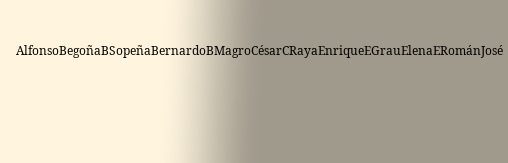AlfonsoBegoñaBSopeñaBernardoBMagroCésarCRayaEnriqueEGrauElenaERománJosé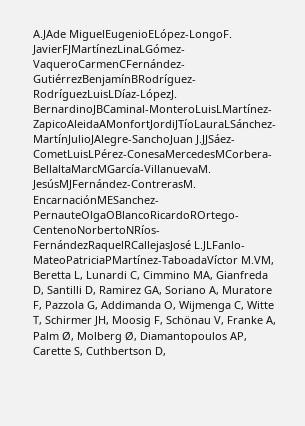A.JAde MiguelEugenioELópez-LongoF. JavierFJMartínezLinaLGómez-VaqueroCarmenCFernández-GutiérrezBenjamínBRodríguez-RodríguezLuisLDíaz-LópezJ. BernardinoJBCaminal-MonteroLuisLMartínez-ZapicoAleidaAMonfortJordiJTíoLauraLSánchez-MartínJulioJAlegre-SanchoJuan J.JJSáez-CometLuisLPérez-ConesaMercedesMCorbera-BellaltaMarcMGarcía-VillanuevaM. JesúsMJFernández-ContrerasM. EncarnaciónMESanchez-PernauteOlgaOBlancoRicardoROrtego-CentenoNorbertoNRíos-FernándezRaquelRCallejasJosé L.JLFanlo-MateoPatriciaPMartínez-TaboadaVíctor M.VM, Beretta L, Lunardi C, Cimmino MA, Gianfreda D, Santilli D, Ramirez GA, Soriano A, Muratore F, Pazzola G, Addimanda O, Wijmenga C, Witte T, Schirmer JH, Moosig F, Schönau V, Franke A, Palm Ø, Molberg Ø, Diamantopoulos AP, Carette S, Cuthbertson D,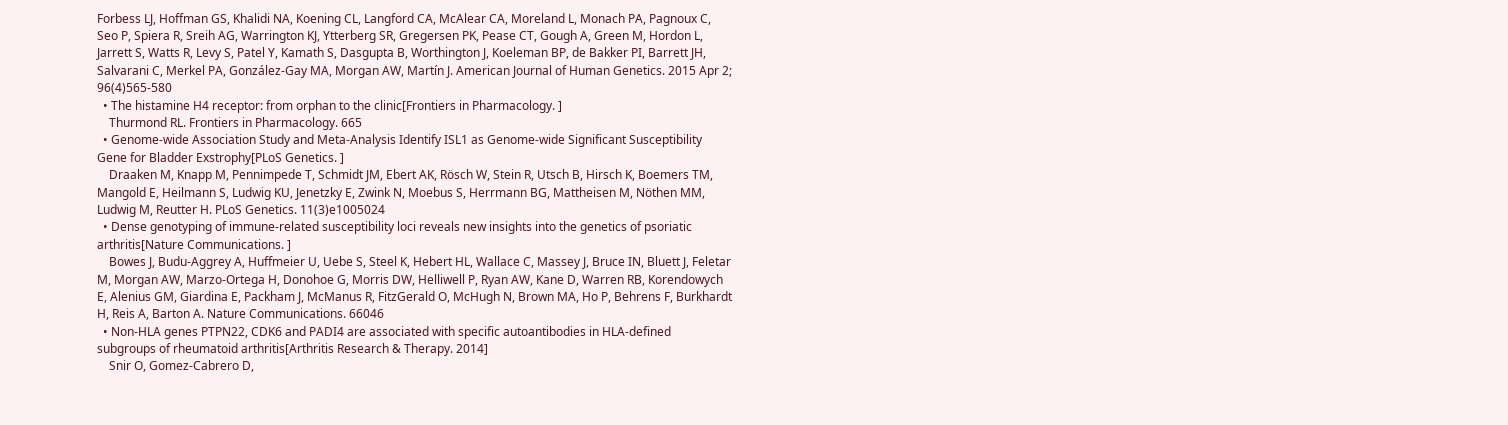Forbess LJ, Hoffman GS, Khalidi NA, Koening CL, Langford CA, McAlear CA, Moreland L, Monach PA, Pagnoux C, Seo P, Spiera R, Sreih AG, Warrington KJ, Ytterberg SR, Gregersen PK, Pease CT, Gough A, Green M, Hordon L, Jarrett S, Watts R, Levy S, Patel Y, Kamath S, Dasgupta B, Worthington J, Koeleman BP, de Bakker PI, Barrett JH, Salvarani C, Merkel PA, González-Gay MA, Morgan AW, Martín J. American Journal of Human Genetics. 2015 Apr 2; 96(4)565-580
  • The histamine H4 receptor: from orphan to the clinic[Frontiers in Pharmacology. ]
    Thurmond RL. Frontiers in Pharmacology. 665
  • Genome-wide Association Study and Meta-Analysis Identify ISL1 as Genome-wide Significant Susceptibility Gene for Bladder Exstrophy[PLoS Genetics. ]
    Draaken M, Knapp M, Pennimpede T, Schmidt JM, Ebert AK, Rösch W, Stein R, Utsch B, Hirsch K, Boemers TM, Mangold E, Heilmann S, Ludwig KU, Jenetzky E, Zwink N, Moebus S, Herrmann BG, Mattheisen M, Nöthen MM, Ludwig M, Reutter H. PLoS Genetics. 11(3)e1005024
  • Dense genotyping of immune-related susceptibility loci reveals new insights into the genetics of psoriatic arthritis[Nature Communications. ]
    Bowes J, Budu-Aggrey A, Huffmeier U, Uebe S, Steel K, Hebert HL, Wallace C, Massey J, Bruce IN, Bluett J, Feletar M, Morgan AW, Marzo-Ortega H, Donohoe G, Morris DW, Helliwell P, Ryan AW, Kane D, Warren RB, Korendowych E, Alenius GM, Giardina E, Packham J, McManus R, FitzGerald O, McHugh N, Brown MA, Ho P, Behrens F, Burkhardt H, Reis A, Barton A. Nature Communications. 66046
  • Non-HLA genes PTPN22, CDK6 and PADI4 are associated with specific autoantibodies in HLA-defined subgroups of rheumatoid arthritis[Arthritis Research & Therapy. 2014]
    Snir O, Gomez-Cabrero D,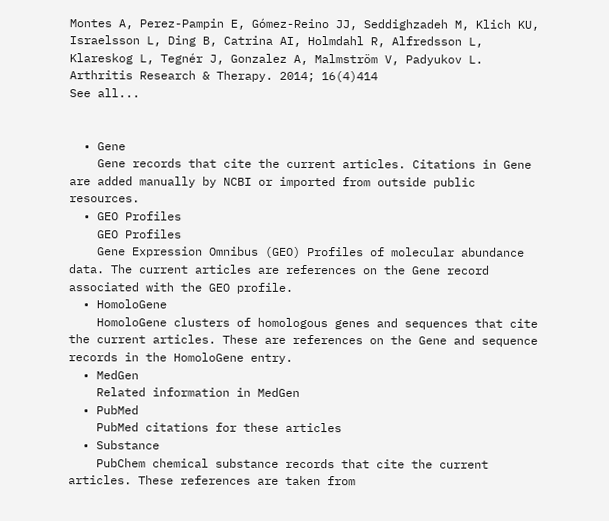Montes A, Perez-Pampin E, Gómez-Reino JJ, Seddighzadeh M, Klich KU, Israelsson L, Ding B, Catrina AI, Holmdahl R, Alfredsson L, Klareskog L, Tegnér J, Gonzalez A, Malmström V, Padyukov L. Arthritis Research & Therapy. 2014; 16(4)414
See all...


  • Gene
    Gene records that cite the current articles. Citations in Gene are added manually by NCBI or imported from outside public resources.
  • GEO Profiles
    GEO Profiles
    Gene Expression Omnibus (GEO) Profiles of molecular abundance data. The current articles are references on the Gene record associated with the GEO profile.
  • HomoloGene
    HomoloGene clusters of homologous genes and sequences that cite the current articles. These are references on the Gene and sequence records in the HomoloGene entry.
  • MedGen
    Related information in MedGen
  • PubMed
    PubMed citations for these articles
  • Substance
    PubChem chemical substance records that cite the current articles. These references are taken from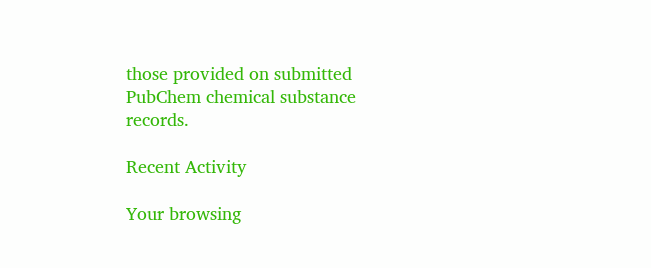those provided on submitted PubChem chemical substance records.

Recent Activity

Your browsing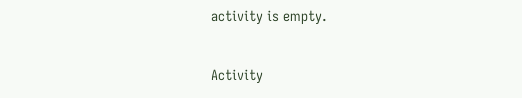activity is empty.

Activity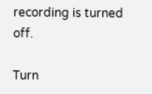recording is turned off.

Turn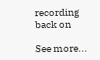recording back on

See more...